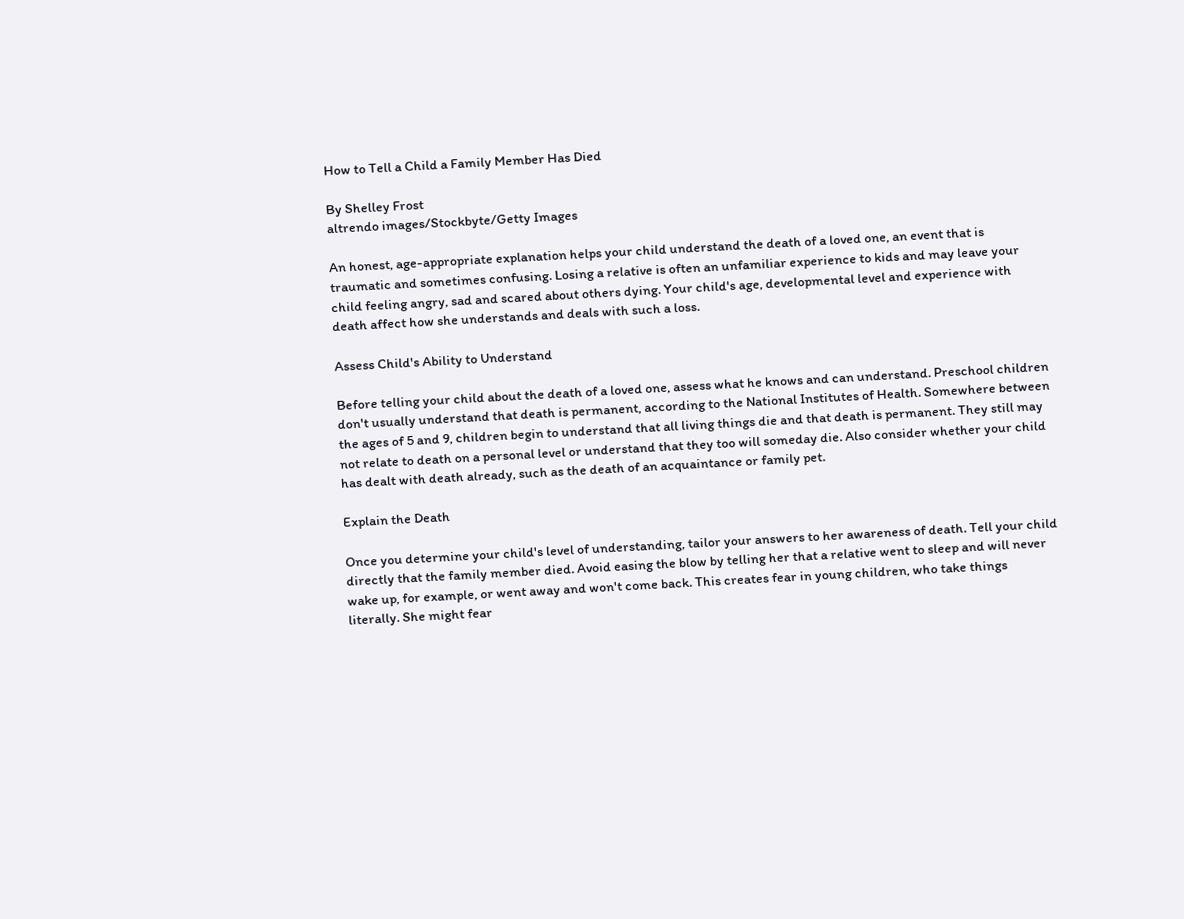How to Tell a Child a Family Member Has Died

By Shelley Frost
altrendo images/Stockbyte/Getty Images

An honest, age-appropriate explanation helps your child understand the death of a loved one, an event that is traumatic and sometimes confusing. Losing a relative is often an unfamiliar experience to kids and may leave your child feeling angry, sad and scared about others dying. Your child's age, developmental level and experience with death affect how she understands and deals with such a loss.

Assess Child's Ability to Understand

Before telling your child about the death of a loved one, assess what he knows and can understand. Preschool children don't usually understand that death is permanent, according to the National Institutes of Health. Somewhere between the ages of 5 and 9, children begin to understand that all living things die and that death is permanent. They still may not relate to death on a personal level or understand that they too will someday die. Also consider whether your child has dealt with death already, such as the death of an acquaintance or family pet.

Explain the Death

Once you determine your child's level of understanding, tailor your answers to her awareness of death. Tell your child directly that the family member died. Avoid easing the blow by telling her that a relative went to sleep and will never wake up, for example, or went away and won't come back. This creates fear in young children, who take things literally. She might fear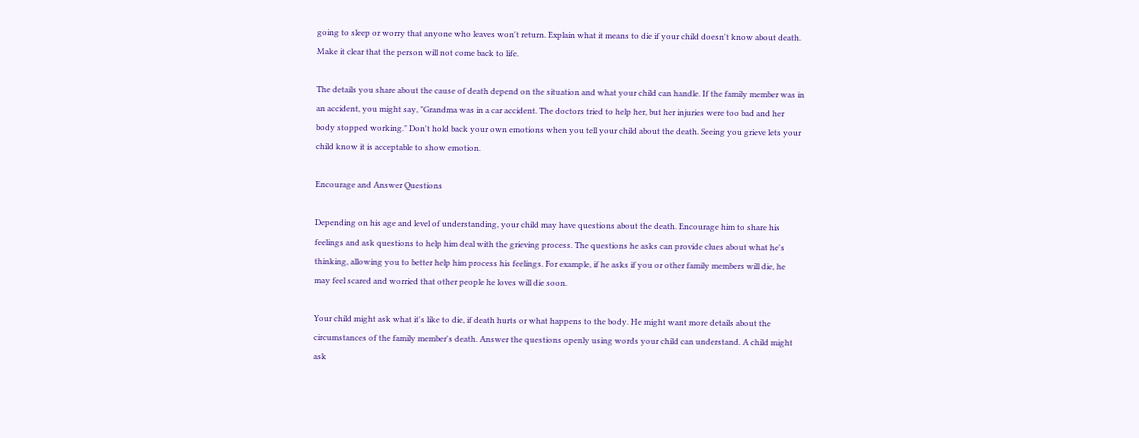going to sleep or worry that anyone who leaves won't return. Explain what it means to die if your child doesn't know about death. Make it clear that the person will not come back to life.

The details you share about the cause of death depend on the situation and what your child can handle. If the family member was in an accident, you might say, "Grandma was in a car accident. The doctors tried to help her, but her injuries were too bad and her body stopped working." Don't hold back your own emotions when you tell your child about the death. Seeing you grieve lets your child know it is acceptable to show emotion.

Encourage and Answer Questions

Depending on his age and level of understanding, your child may have questions about the death. Encourage him to share his feelings and ask questions to help him deal with the grieving process. The questions he asks can provide clues about what he's thinking, allowing you to better help him process his feelings. For example, if he asks if you or other family members will die, he may feel scared and worried that other people he loves will die soon.

Your child might ask what it's like to die, if death hurts or what happens to the body. He might want more details about the circumstances of the family member's death. Answer the questions openly using words your child can understand. A child might ask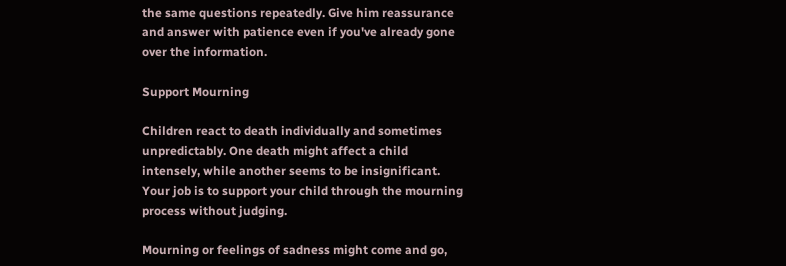the same questions repeatedly. Give him reassurance and answer with patience even if you've already gone over the information.

Support Mourning

Children react to death individually and sometimes unpredictably. One death might affect a child intensely, while another seems to be insignificant. Your job is to support your child through the mourning process without judging.

Mourning or feelings of sadness might come and go,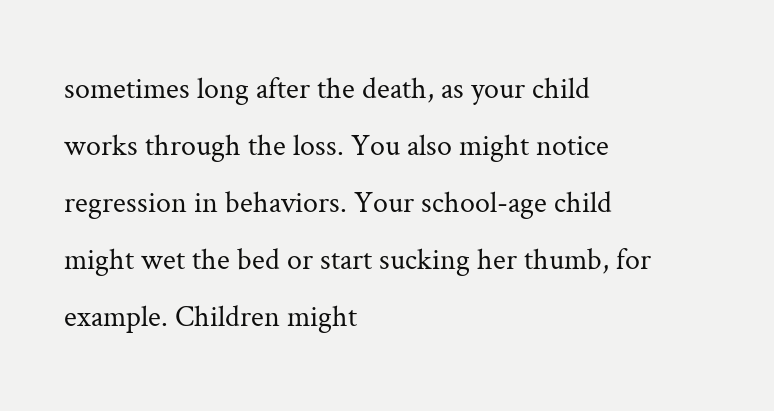sometimes long after the death, as your child works through the loss. You also might notice regression in behaviors. Your school-age child might wet the bed or start sucking her thumb, for example. Children might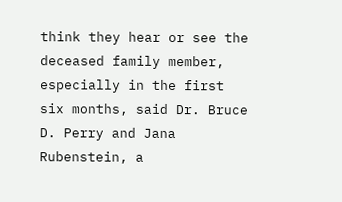think they hear or see the deceased family member, especially in the first six months, said Dr. Bruce D. Perry and Jana Rubenstein, a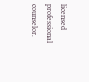licensed professional counselor.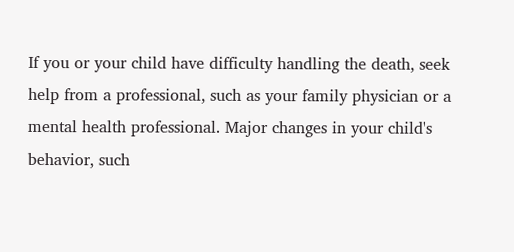If you or your child have difficulty handling the death, seek help from a professional, such as your family physician or a mental health professional. Major changes in your child's behavior, such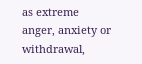as extreme anger, anxiety or withdrawal,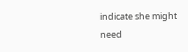indicate she might need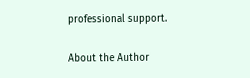professional support.

About the Author